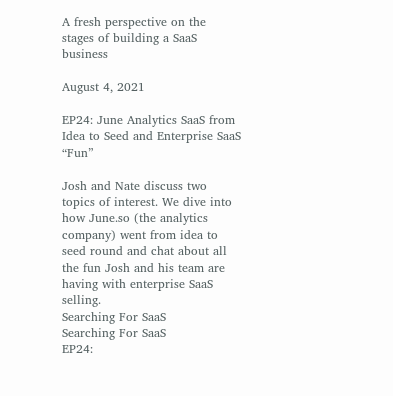A fresh perspective on the stages of building a SaaS business

August 4, 2021

EP24: June Analytics SaaS from Idea to Seed and Enterprise SaaS “Fun”

Josh and Nate discuss two topics of interest. We dive into how June.so (the analytics company) went from idea to seed round and chat about all the fun Josh and his team are having with enterprise SaaS selling.
Searching For SaaS
Searching For SaaS
EP24: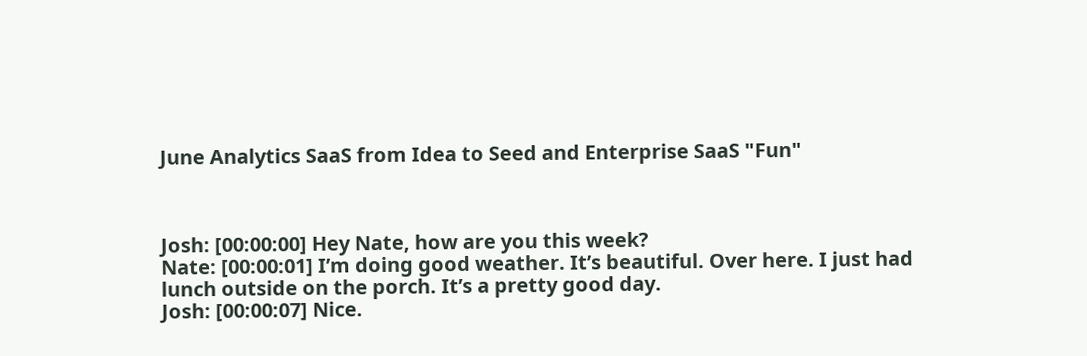June Analytics SaaS from Idea to Seed and Enterprise SaaS "Fun"



Josh: [00:00:00] Hey Nate, how are you this week?
Nate: [00:00:01] I’m doing good weather. It’s beautiful. Over here. I just had lunch outside on the porch. It’s a pretty good day.
Josh: [00:00:07] Nice.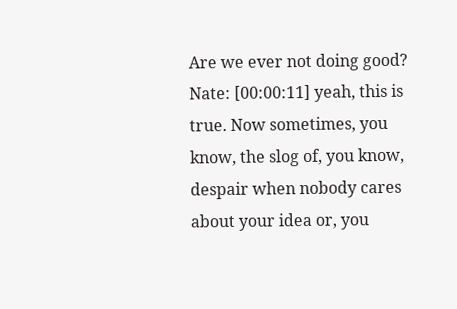Are we ever not doing good?
Nate: [00:00:11] yeah, this is true. Now sometimes, you know, the slog of, you know, despair when nobody cares about your idea or, you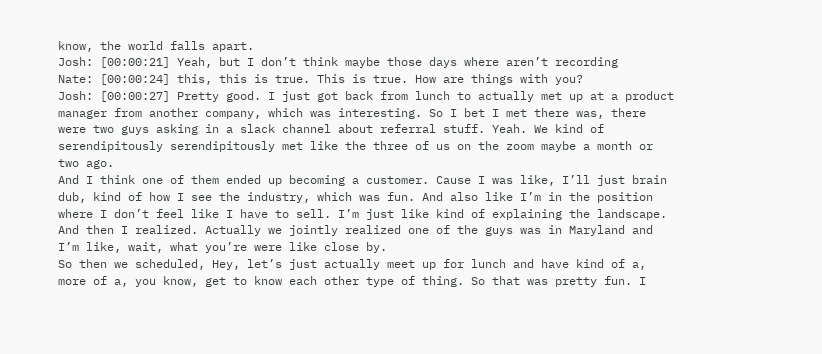know, the world falls apart.
Josh: [00:00:21] Yeah, but I don’t think maybe those days where aren’t recording
Nate: [00:00:24] this, this is true. This is true. How are things with you?
Josh: [00:00:27] Pretty good. I just got back from lunch to actually met up at a product manager from another company, which was interesting. So I bet I met there was, there were two guys asking in a slack channel about referral stuff. Yeah. We kind of serendipitously serendipitously met like the three of us on the zoom maybe a month or two ago.
And I think one of them ended up becoming a customer. Cause I was like, I’ll just brain dub, kind of how I see the industry, which was fun. And also like I’m in the position where I don’t feel like I have to sell. I’m just like kind of explaining the landscape. And then I realized. Actually we jointly realized one of the guys was in Maryland and I’m like, wait, what you’re were like close by.
So then we scheduled, Hey, let’s just actually meet up for lunch and have kind of a, more of a, you know, get to know each other type of thing. So that was pretty fun. I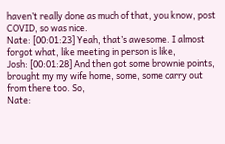haven’t really done as much of that, you know, post COVID, so was nice.
Nate: [00:01:23] Yeah, that’s awesome. I almost forgot what, like meeting in person is like,
Josh: [00:01:28] And then got some brownie points, brought my my wife home, some, some carry out from there too. So,
Nate: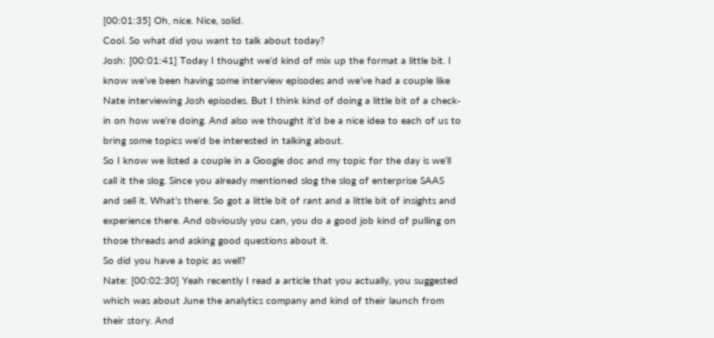[00:01:35] Oh, nice. Nice, solid.
Cool. So what did you want to talk about today?
Josh: [00:01:41] Today I thought we’d kind of mix up the format a little bit. I know we’ve been having some interview episodes and we’ve had a couple like Nate interviewing Josh episodes. But I think kind of doing a little bit of a check-in on how we’re doing. And also we thought it’d be a nice idea to each of us to bring some topics we’d be interested in talking about.
So I know we listed a couple in a Google doc and my topic for the day is we’ll call it the slog. Since you already mentioned slog the slog of enterprise SAAS and sell it. What’s there. So got a little bit of rant and a little bit of insights and experience there. And obviously you can, you do a good job kind of pulling on those threads and asking good questions about it.
So did you have a topic as well?
Nate: [00:02:30] Yeah recently I read a article that you actually, you suggested which was about June the analytics company and kind of their launch from their story. And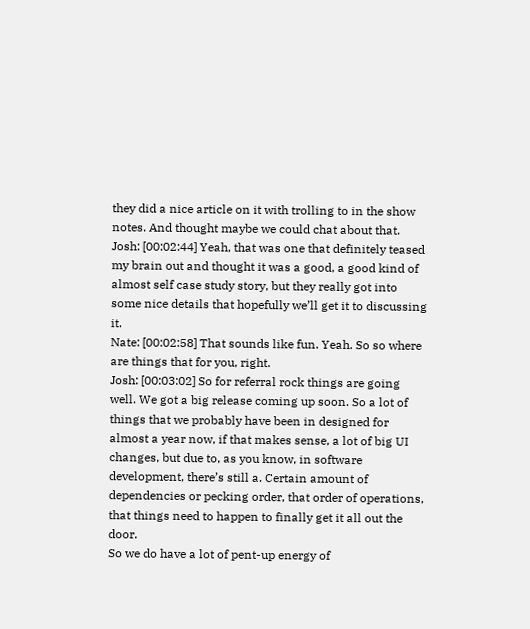they did a nice article on it with trolling to in the show notes. And thought maybe we could chat about that.
Josh: [00:02:44] Yeah, that was one that definitely teased my brain out and thought it was a good, a good kind of almost self case study story, but they really got into some nice details that hopefully we’ll get it to discussing it.
Nate: [00:02:58] That sounds like fun. Yeah. So so where are things that for you, right.
Josh: [00:03:02] So for referral rock things are going well. We got a big release coming up soon. So a lot of things that we probably have been in designed for almost a year now, if that makes sense, a lot of big UI changes, but due to, as you know, in software development, there’s still a. Certain amount of dependencies or pecking order, that order of operations, that things need to happen to finally get it all out the door.
So we do have a lot of pent-up energy of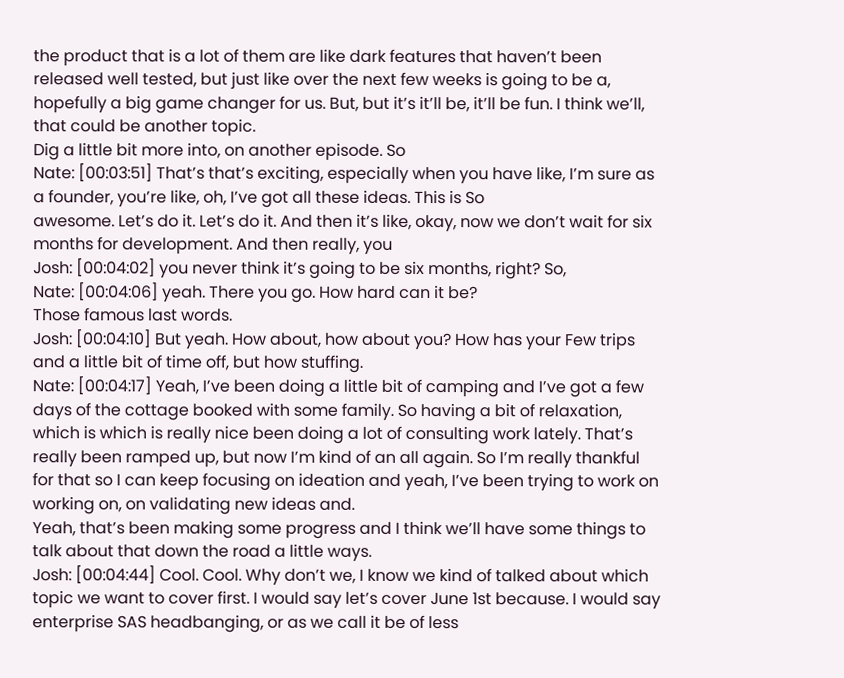the product that is a lot of them are like dark features that haven’t been released well tested, but just like over the next few weeks is going to be a, hopefully a big game changer for us. But, but it’s it’ll be, it’ll be fun. I think we’ll, that could be another topic.
Dig a little bit more into, on another episode. So
Nate: [00:03:51] That’s that’s exciting, especially when you have like, I’m sure as a founder, you’re like, oh, I’ve got all these ideas. This is So
awesome. Let’s do it. Let’s do it. And then it’s like, okay, now we don’t wait for six months for development. And then really, you
Josh: [00:04:02] you never think it’s going to be six months, right? So,
Nate: [00:04:06] yeah. There you go. How hard can it be?
Those famous last words.
Josh: [00:04:10] But yeah. How about, how about you? How has your Few trips and a little bit of time off, but how stuffing.
Nate: [00:04:17] Yeah, I’ve been doing a little bit of camping and I’ve got a few days of the cottage booked with some family. So having a bit of relaxation, which is which is really nice been doing a lot of consulting work lately. That’s really been ramped up, but now I’m kind of an all again. So I’m really thankful for that so I can keep focusing on ideation and yeah, I’ve been trying to work on working on, on validating new ideas and.
Yeah, that’s been making some progress and I think we’ll have some things to talk about that down the road a little ways.
Josh: [00:04:44] Cool. Cool. Why don’t we, I know we kind of talked about which topic we want to cover first. I would say let’s cover June 1st because. I would say enterprise SAS headbanging, or as we call it be of less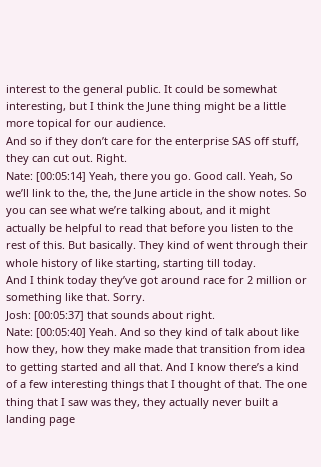interest to the general public. It could be somewhat interesting, but I think the June thing might be a little more topical for our audience.
And so if they don’t care for the enterprise SAS off stuff, they can cut out. Right.
Nate: [00:05:14] Yeah, there you go. Good call. Yeah, So we’ll link to the, the, the June article in the show notes. So you can see what we’re talking about, and it might actually be helpful to read that before you listen to the rest of this. But basically. They kind of went through their whole history of like starting, starting till today.
And I think today they’ve got around race for 2 million or something like that. Sorry.
Josh: [00:05:37] that sounds about right.
Nate: [00:05:40] Yeah. And so they kind of talk about like how they, how they make made that transition from idea to getting started and all that. And I know there’s a kind of a few interesting things that I thought of that. The one thing that I saw was they, they actually never built a landing page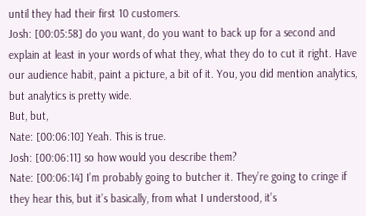until they had their first 10 customers.
Josh: [00:05:58] do you want, do you want to back up for a second and explain at least in your words of what they, what they do to cut it right. Have our audience habit, paint a picture, a bit of it. You, you did mention analytics, but analytics is pretty wide.
But, but,
Nate: [00:06:10] Yeah. This is true.
Josh: [00:06:11] so how would you describe them?
Nate: [00:06:14] I’m probably going to butcher it. They’re going to cringe if they hear this, but it’s basically, from what I understood, it’s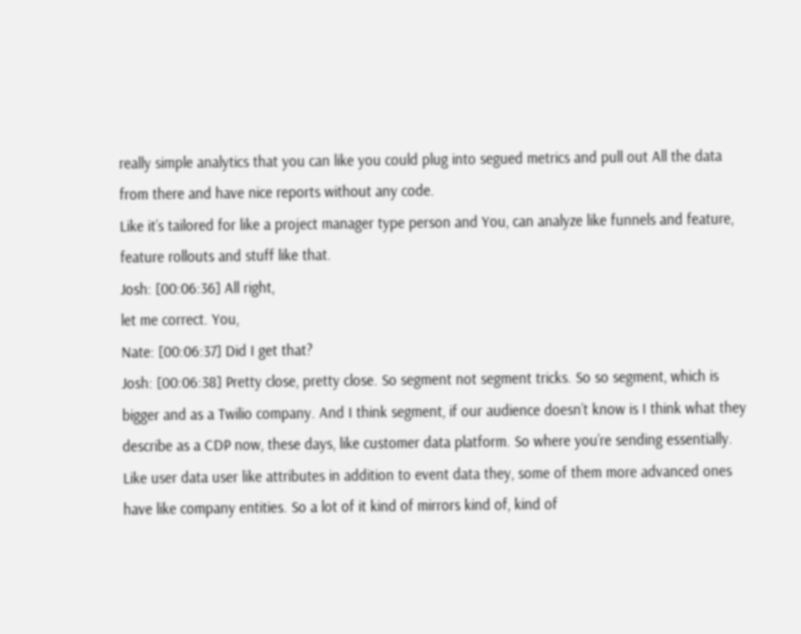really simple analytics that you can like you could plug into segued metrics and pull out All the data from there and have nice reports without any code.
Like it’s tailored for like a project manager type person and You, can analyze like funnels and feature, feature rollouts and stuff like that.
Josh: [00:06:36] All right,
let me correct. You,
Nate: [00:06:37] Did I get that?
Josh: [00:06:38] Pretty close, pretty close. So segment not segment tricks. So so segment, which is bigger and as a Twilio company. And I think segment, if our audience doesn’t know is I think what they describe as a CDP now, these days, like customer data platform. So where you’re sending essentially.
Like user data user like attributes in addition to event data they, some of them more advanced ones have like company entities. So a lot of it kind of mirrors kind of, kind of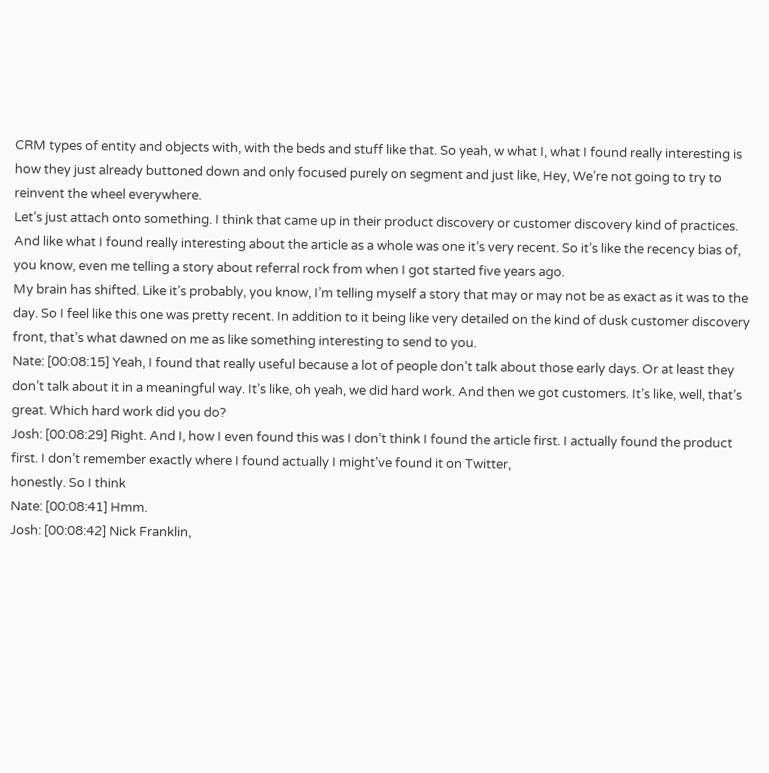CRM types of entity and objects with, with the beds and stuff like that. So yeah, w what I, what I found really interesting is how they just already buttoned down and only focused purely on segment and just like, Hey, We’re not going to try to reinvent the wheel everywhere.
Let’s just attach onto something. I think that came up in their product discovery or customer discovery kind of practices. And like what I found really interesting about the article as a whole was one it’s very recent. So it’s like the recency bias of, you know, even me telling a story about referral rock from when I got started five years ago.
My brain has shifted. Like it’s probably, you know, I’m telling myself a story that may or may not be as exact as it was to the day. So I feel like this one was pretty recent. In addition to it being like very detailed on the kind of dusk customer discovery front, that’s what dawned on me as like something interesting to send to you.
Nate: [00:08:15] Yeah, I found that really useful because a lot of people don’t talk about those early days. Or at least they don’t talk about it in a meaningful way. It’s like, oh yeah, we did hard work. And then we got customers. It’s like, well, that’s great. Which hard work did you do?
Josh: [00:08:29] Right. And I, how I even found this was I don’t think I found the article first. I actually found the product first. I don’t remember exactly where I found actually I might’ve found it on Twitter,
honestly. So I think
Nate: [00:08:41] Hmm.
Josh: [00:08:42] Nick Franklin,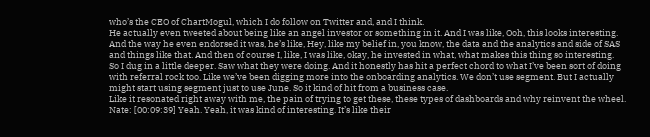who’s the CEO of ChartMogul, which I do follow on Twitter and, and I think.
He actually even tweeted about being like an angel investor or something in it. And I was like, Ooh, this looks interesting. And the way he even endorsed it was, he’s like, Hey, like my belief in, you know, the data and the analytics and side of SAS and things like that. And then of course I, like, I was like, okay, he invested in what, what makes this thing so interesting.
So I dug in a little deeper. Saw what they were doing. And it honestly has hit a perfect chord to what I’ve been sort of doing with referral rock too. Like we’ve been digging more into the onboarding analytics. We don’t use segment. But I actually might start using segment just to use June. So it kind of hit from a business case.
Like it resonated right away with me, the pain of trying to get these, these types of dashboards and why reinvent the wheel.
Nate: [00:09:39] Yeah. Yeah, it was kind of interesting. It’s like their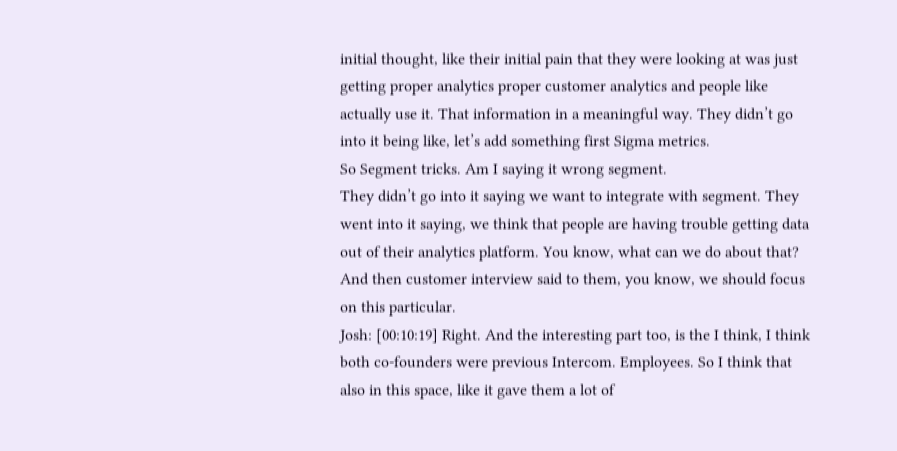initial thought, like their initial pain that they were looking at was just getting proper analytics proper customer analytics and people like actually use it. That information in a meaningful way. They didn’t go into it being like, let’s add something first Sigma metrics.
So Segment tricks. Am I saying it wrong segment.
They didn’t go into it saying we want to integrate with segment. They went into it saying, we think that people are having trouble getting data out of their analytics platform. You know, what can we do about that? And then customer interview said to them, you know, we should focus on this particular.
Josh: [00:10:19] Right. And the interesting part too, is the I think, I think both co-founders were previous Intercom. Employees. So I think that also in this space, like it gave them a lot of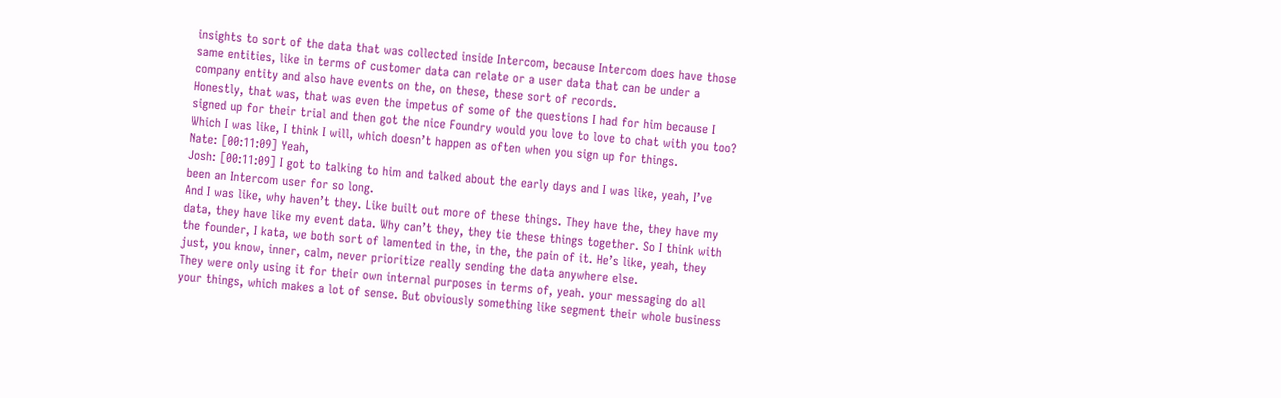insights to sort of the data that was collected inside Intercom, because Intercom does have those same entities, like in terms of customer data can relate or a user data that can be under a company entity and also have events on the, on these, these sort of records.
Honestly, that was, that was even the impetus of some of the questions I had for him because I signed up for their trial and then got the nice Foundry would you love to love to chat with you too? Which I was like, I think I will, which doesn’t happen as often when you sign up for things.
Nate: [00:11:09] Yeah,
Josh: [00:11:09] I got to talking to him and talked about the early days and I was like, yeah, I’ve been an Intercom user for so long.
And I was like, why haven’t they. Like built out more of these things. They have the, they have my data, they have like my event data. Why can’t they, they tie these things together. So I think with the founder, I kata, we both sort of lamented in the, in the, the pain of it. He’s like, yeah, they just, you know, inner, calm, never prioritize really sending the data anywhere else.
They were only using it for their own internal purposes in terms of, yeah. your messaging do all your things, which makes a lot of sense. But obviously something like segment their whole business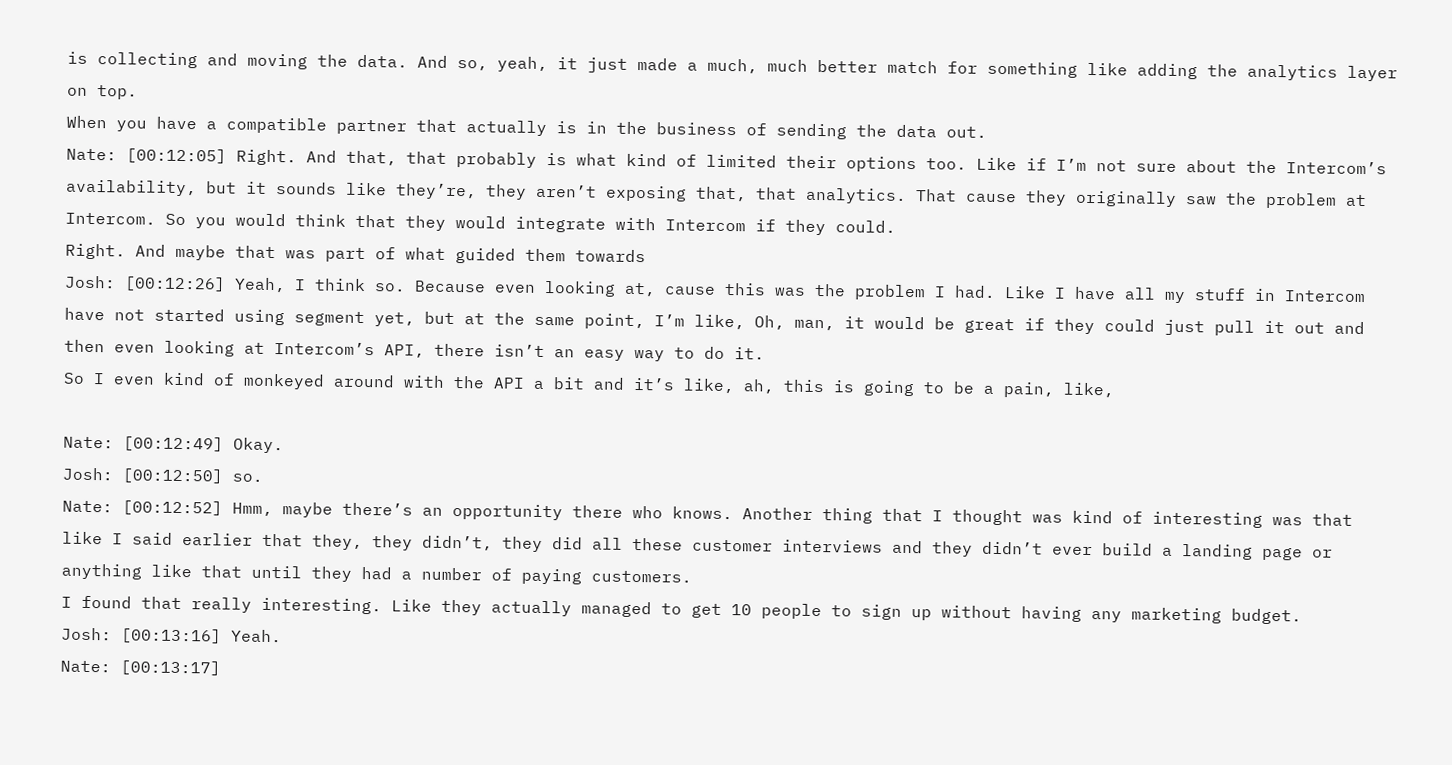is collecting and moving the data. And so, yeah, it just made a much, much better match for something like adding the analytics layer on top.
When you have a compatible partner that actually is in the business of sending the data out.
Nate: [00:12:05] Right. And that, that probably is what kind of limited their options too. Like if I’m not sure about the Intercom’s availability, but it sounds like they’re, they aren’t exposing that, that analytics. That cause they originally saw the problem at Intercom. So you would think that they would integrate with Intercom if they could.
Right. And maybe that was part of what guided them towards
Josh: [00:12:26] Yeah, I think so. Because even looking at, cause this was the problem I had. Like I have all my stuff in Intercom have not started using segment yet, but at the same point, I’m like, Oh, man, it would be great if they could just pull it out and then even looking at Intercom’s API, there isn’t an easy way to do it.
So I even kind of monkeyed around with the API a bit and it’s like, ah, this is going to be a pain, like,

Nate: [00:12:49] Okay.
Josh: [00:12:50] so.
Nate: [00:12:52] Hmm, maybe there’s an opportunity there who knows. Another thing that I thought was kind of interesting was that like I said earlier that they, they didn’t, they did all these customer interviews and they didn’t ever build a landing page or anything like that until they had a number of paying customers.
I found that really interesting. Like they actually managed to get 10 people to sign up without having any marketing budget.
Josh: [00:13:16] Yeah.
Nate: [00:13:17]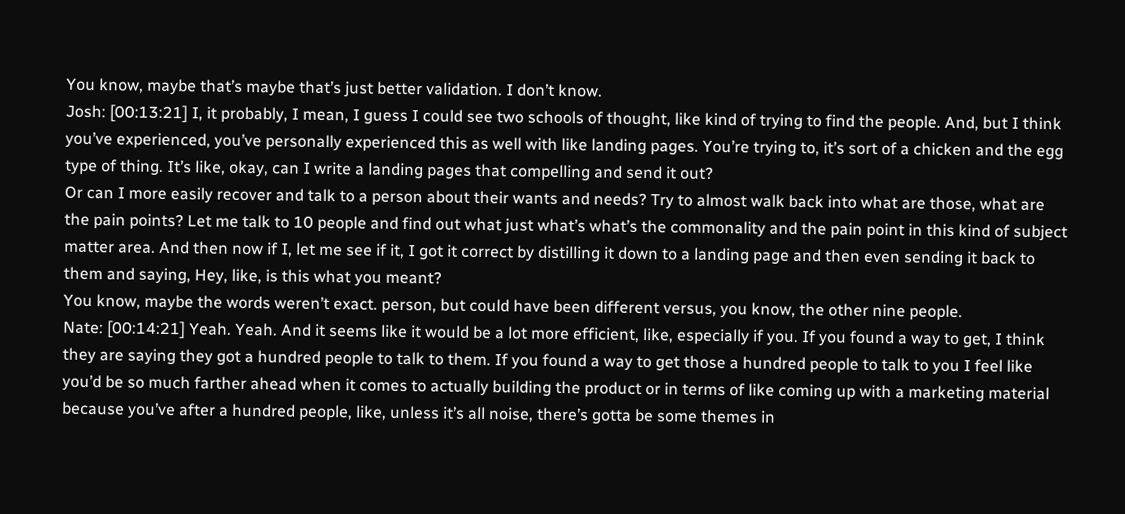You know, maybe that’s maybe that’s just better validation. I don’t know.
Josh: [00:13:21] I, it probably, I mean, I guess I could see two schools of thought, like kind of trying to find the people. And, but I think you’ve experienced, you’ve personally experienced this as well with like landing pages. You’re trying to, it’s sort of a chicken and the egg type of thing. It’s like, okay, can I write a landing pages that compelling and send it out?
Or can I more easily recover and talk to a person about their wants and needs? Try to almost walk back into what are those, what are the pain points? Let me talk to 10 people and find out what just what’s what’s the commonality and the pain point in this kind of subject matter area. And then now if I, let me see if it, I got it correct by distilling it down to a landing page and then even sending it back to them and saying, Hey, like, is this what you meant?
You know, maybe the words weren’t exact. person, but could have been different versus, you know, the other nine people.
Nate: [00:14:21] Yeah. Yeah. And it seems like it would be a lot more efficient, like, especially if you. If you found a way to get, I think they are saying they got a hundred people to talk to them. If you found a way to get those a hundred people to talk to you I feel like you’d be so much farther ahead when it comes to actually building the product or in terms of like coming up with a marketing material because you’ve after a hundred people, like, unless it’s all noise, there’s gotta be some themes in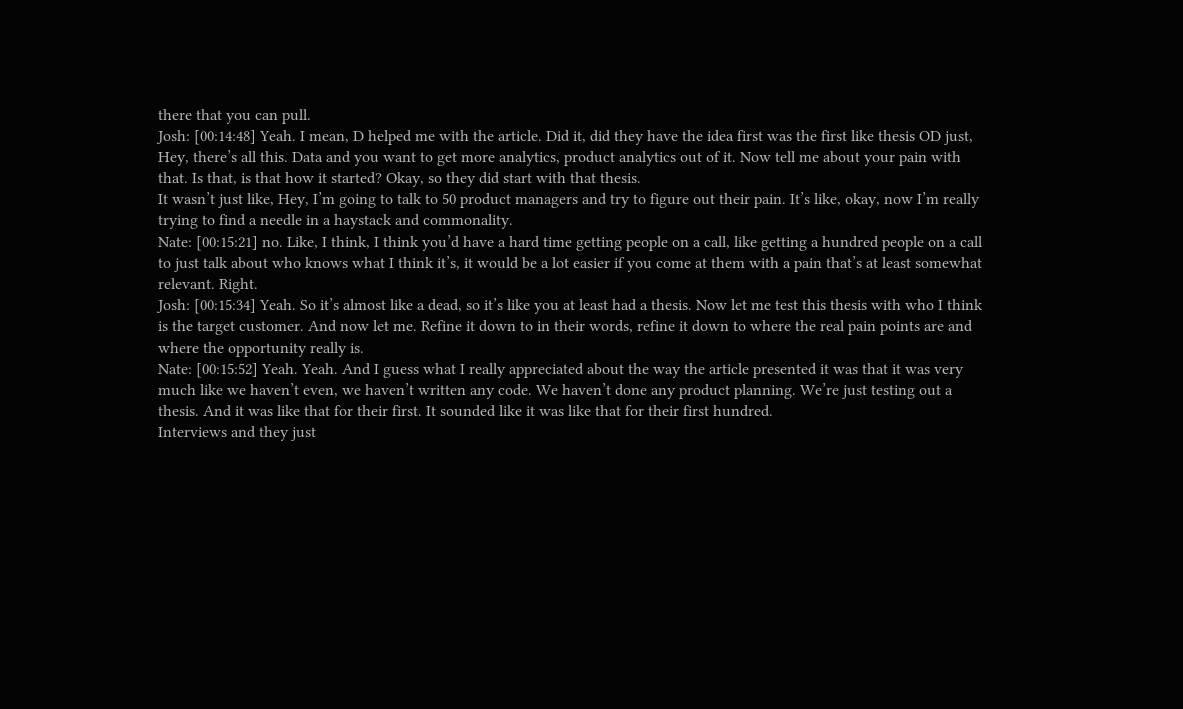there that you can pull.
Josh: [00:14:48] Yeah. I mean, D helped me with the article. Did it, did they have the idea first was the first like thesis OD just, Hey, there’s all this. Data and you want to get more analytics, product analytics out of it. Now tell me about your pain with that. Is that, is that how it started? Okay, so they did start with that thesis.
It wasn’t just like, Hey, I’m going to talk to 50 product managers and try to figure out their pain. It’s like, okay, now I’m really trying to find a needle in a haystack and commonality.
Nate: [00:15:21] no. Like, I think, I think you’d have a hard time getting people on a call, like getting a hundred people on a call to just talk about who knows what I think it’s, it would be a lot easier if you come at them with a pain that’s at least somewhat relevant. Right.
Josh: [00:15:34] Yeah. So it’s almost like a dead, so it’s like you at least had a thesis. Now let me test this thesis with who I think is the target customer. And now let me. Refine it down to in their words, refine it down to where the real pain points are and where the opportunity really is.
Nate: [00:15:52] Yeah. Yeah. And I guess what I really appreciated about the way the article presented it was that it was very much like we haven’t even, we haven’t written any code. We haven’t done any product planning. We’re just testing out a thesis. And it was like that for their first. It sounded like it was like that for their first hundred.
Interviews and they just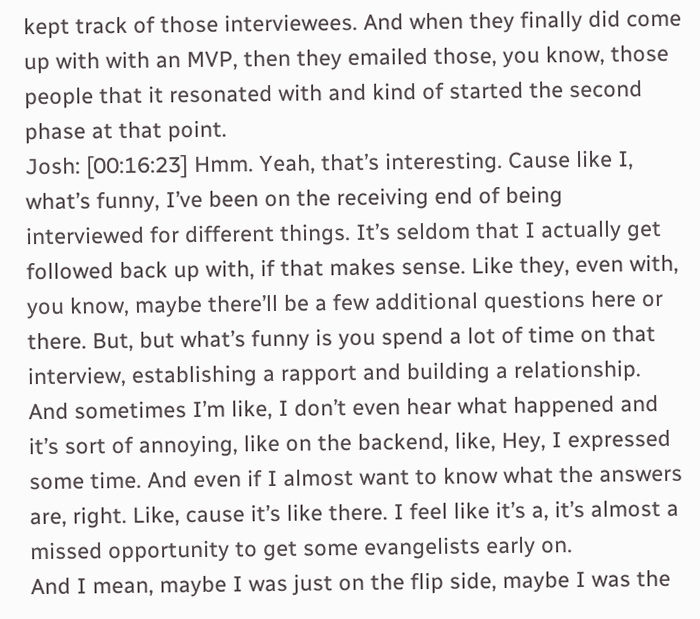kept track of those interviewees. And when they finally did come up with with an MVP, then they emailed those, you know, those people that it resonated with and kind of started the second phase at that point.
Josh: [00:16:23] Hmm. Yeah, that’s interesting. Cause like I, what’s funny, I’ve been on the receiving end of being interviewed for different things. It’s seldom that I actually get followed back up with, if that makes sense. Like they, even with, you know, maybe there’ll be a few additional questions here or there. But, but what’s funny is you spend a lot of time on that interview, establishing a rapport and building a relationship.
And sometimes I’m like, I don’t even hear what happened and it’s sort of annoying, like on the backend, like, Hey, I expressed some time. And even if I almost want to know what the answers are, right. Like, cause it’s like there. I feel like it’s a, it’s almost a missed opportunity to get some evangelists early on.
And I mean, maybe I was just on the flip side, maybe I was the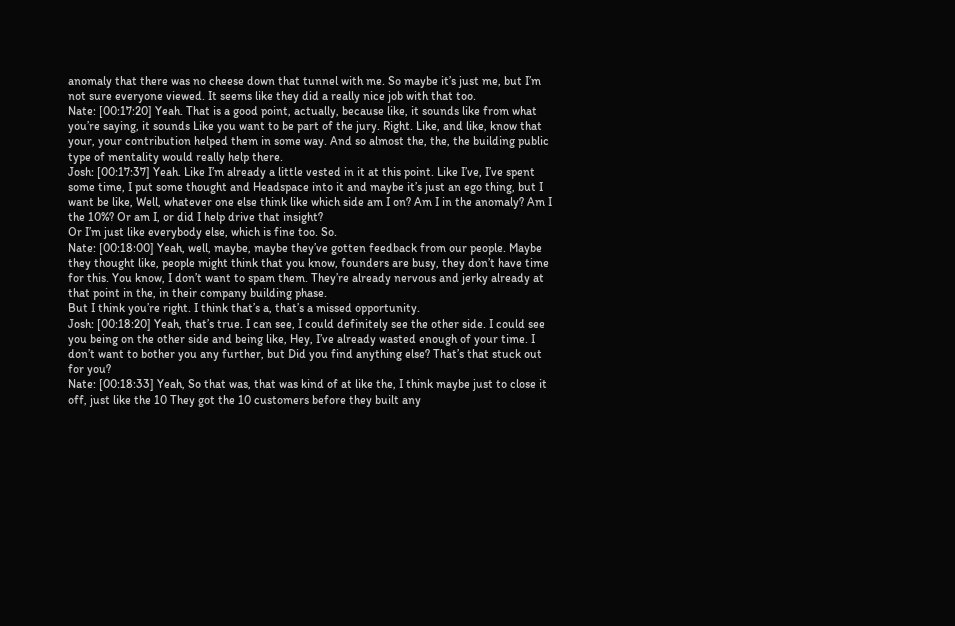anomaly that there was no cheese down that tunnel with me. So maybe it’s just me, but I’m not sure everyone viewed. It seems like they did a really nice job with that too.
Nate: [00:17:20] Yeah. That is a good point, actually, because like, it sounds like from what you’re saying, it sounds Like you want to be part of the jury. Right. Like, and like, know that your, your contribution helped them in some way. And so almost the, the, the building public type of mentality would really help there.
Josh: [00:17:37] Yeah. Like I’m already a little vested in it at this point. Like I’ve, I’ve spent some time, I put some thought and Headspace into it and maybe it’s just an ego thing, but I want be like, Well, whatever one else think like which side am I on? Am I in the anomaly? Am I the 10%? Or am I, or did I help drive that insight?
Or I’m just like everybody else, which is fine too. So.
Nate: [00:18:00] Yeah, well, maybe, maybe they’ve gotten feedback from our people. Maybe they thought like, people might think that you know, founders are busy, they don’t have time for this. You know, I don’t want to spam them. They’re already nervous and jerky already at that point in the, in their company building phase.
But I think you’re right. I think that’s a, that’s a missed opportunity.
Josh: [00:18:20] Yeah, that’s true. I can see, I could definitely see the other side. I could see you being on the other side and being like, Hey, I’ve already wasted enough of your time. I don’t want to bother you any further, but Did you find anything else? That’s that stuck out for you?
Nate: [00:18:33] Yeah, So that was, that was kind of at like the, I think maybe just to close it off, just like the 10 They got the 10 customers before they built any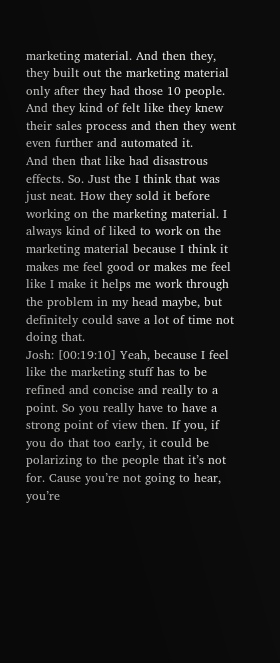marketing material. And then they, they built out the marketing material only after they had those 10 people. And they kind of felt like they knew their sales process and then they went even further and automated it.
And then that like had disastrous effects. So. Just the I think that was just neat. How they sold it before working on the marketing material. I always kind of liked to work on the marketing material because I think it makes me feel good or makes me feel like I make it helps me work through the problem in my head maybe, but definitely could save a lot of time not doing that.
Josh: [00:19:10] Yeah, because I feel like the marketing stuff has to be refined and concise and really to a point. So you really have to have a strong point of view then. If you, if you do that too early, it could be polarizing to the people that it’s not for. Cause you’re not going to hear, you’re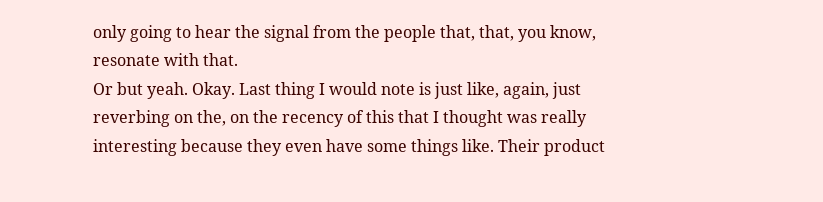only going to hear the signal from the people that, that, you know, resonate with that.
Or but yeah. Okay. Last thing I would note is just like, again, just reverbing on the, on the recency of this that I thought was really interesting because they even have some things like. Their product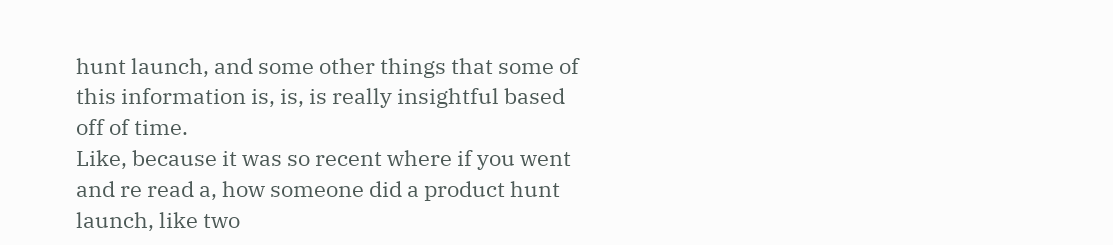hunt launch, and some other things that some of this information is, is, is really insightful based off of time.
Like, because it was so recent where if you went and re read a, how someone did a product hunt launch, like two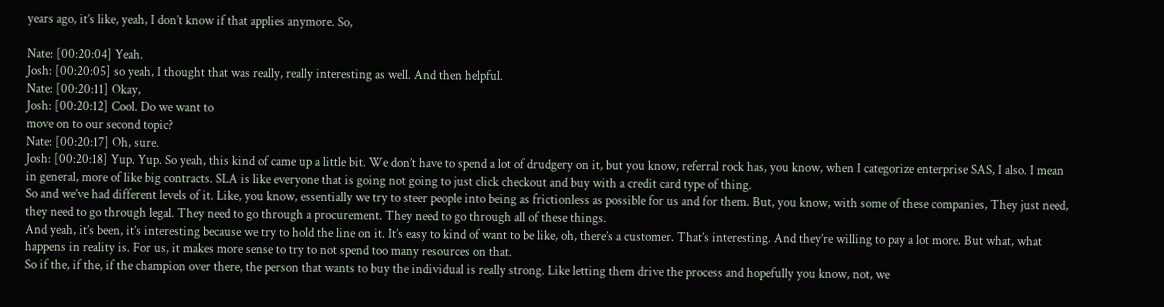years ago, it’s like, yeah, I don’t know if that applies anymore. So,

Nate: [00:20:04] Yeah.
Josh: [00:20:05] so yeah, I thought that was really, really interesting as well. And then helpful.
Nate: [00:20:11] Okay,
Josh: [00:20:12] Cool. Do we want to
move on to our second topic?
Nate: [00:20:17] Oh, sure.
Josh: [00:20:18] Yup. Yup. So yeah, this kind of came up a little bit. We don’t have to spend a lot of drudgery on it, but you know, referral rock has, you know, when I categorize enterprise SAS, I also. I mean in general, more of like big contracts. SLA is like everyone that is going not going to just click checkout and buy with a credit card type of thing.
So and we’ve had different levels of it. Like, you know, essentially we try to steer people into being as frictionless as possible for us and for them. But, you know, with some of these companies, They just need, they need to go through legal. They need to go through a procurement. They need to go through all of these things.
And yeah, it’s been, it’s interesting because we try to hold the line on it. It’s easy to kind of want to be like, oh, there’s a customer. That’s interesting. And they’re willing to pay a lot more. But what, what happens in reality is. For us, it makes more sense to try to not spend too many resources on that.
So if the, if the, if the champion over there, the person that wants to buy the individual is really strong. Like letting them drive the process and hopefully you know, not, we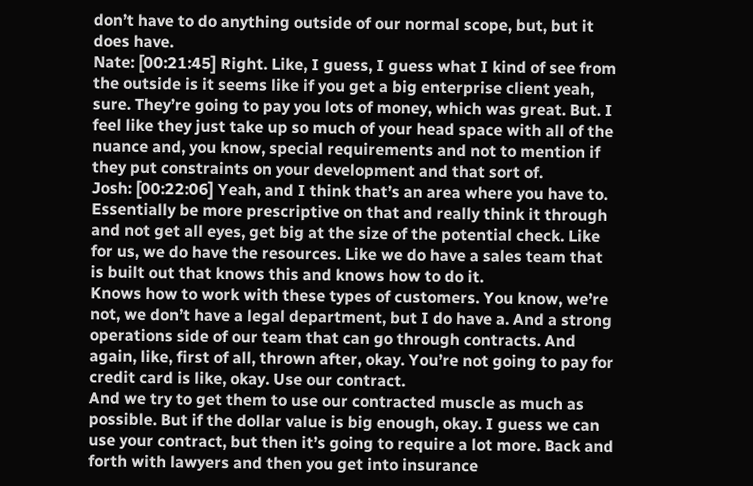don’t have to do anything outside of our normal scope, but, but it does have.
Nate: [00:21:45] Right. Like, I guess, I guess what I kind of see from the outside is it seems like if you get a big enterprise client yeah, sure. They’re going to pay you lots of money, which was great. But. I feel like they just take up so much of your head space with all of the nuance and, you know, special requirements and not to mention if they put constraints on your development and that sort of.
Josh: [00:22:06] Yeah, and I think that’s an area where you have to. Essentially be more prescriptive on that and really think it through and not get all eyes, get big at the size of the potential check. Like for us, we do have the resources. Like we do have a sales team that is built out that knows this and knows how to do it.
Knows how to work with these types of customers. You know, we’re not, we don’t have a legal department, but I do have a. And a strong operations side of our team that can go through contracts. And again, like, first of all, thrown after, okay. You’re not going to pay for credit card is like, okay. Use our contract.
And we try to get them to use our contracted muscle as much as possible. But if the dollar value is big enough, okay. I guess we can use your contract, but then it’s going to require a lot more. Back and forth with lawyers and then you get into insurance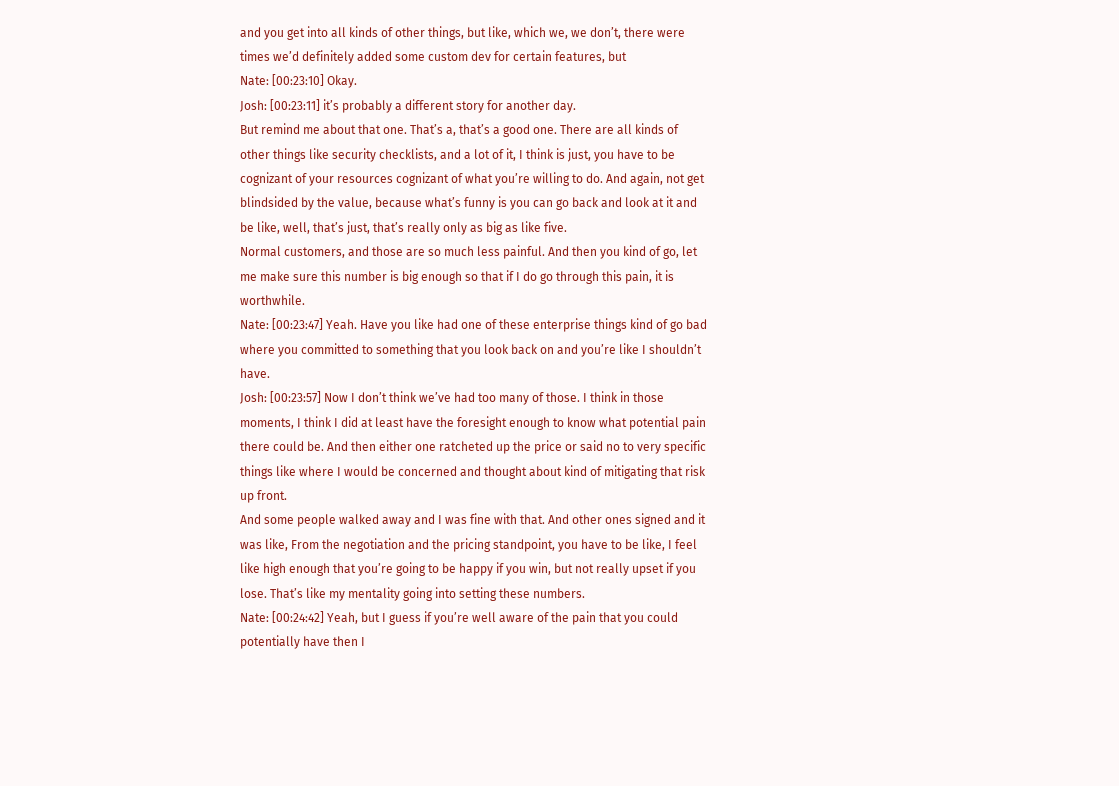and you get into all kinds of other things, but like, which we, we don’t, there were times we’d definitely added some custom dev for certain features, but
Nate: [00:23:10] Okay.
Josh: [00:23:11] it’s probably a different story for another day.
But remind me about that one. That’s a, that’s a good one. There are all kinds of other things like security checklists, and a lot of it, I think is just, you have to be cognizant of your resources cognizant of what you’re willing to do. And again, not get blindsided by the value, because what’s funny is you can go back and look at it and be like, well, that’s just, that’s really only as big as like five.
Normal customers, and those are so much less painful. And then you kind of go, let me make sure this number is big enough so that if I do go through this pain, it is worthwhile.
Nate: [00:23:47] Yeah. Have you like had one of these enterprise things kind of go bad where you committed to something that you look back on and you’re like I shouldn’t have.
Josh: [00:23:57] Now I don’t think we’ve had too many of those. I think in those moments, I think I did at least have the foresight enough to know what potential pain there could be. And then either one ratcheted up the price or said no to very specific things like where I would be concerned and thought about kind of mitigating that risk up front.
And some people walked away and I was fine with that. And other ones signed and it was like, From the negotiation and the pricing standpoint, you have to be like, I feel like high enough that you’re going to be happy if you win, but not really upset if you lose. That’s like my mentality going into setting these numbers.
Nate: [00:24:42] Yeah, but I guess if you’re well aware of the pain that you could potentially have then I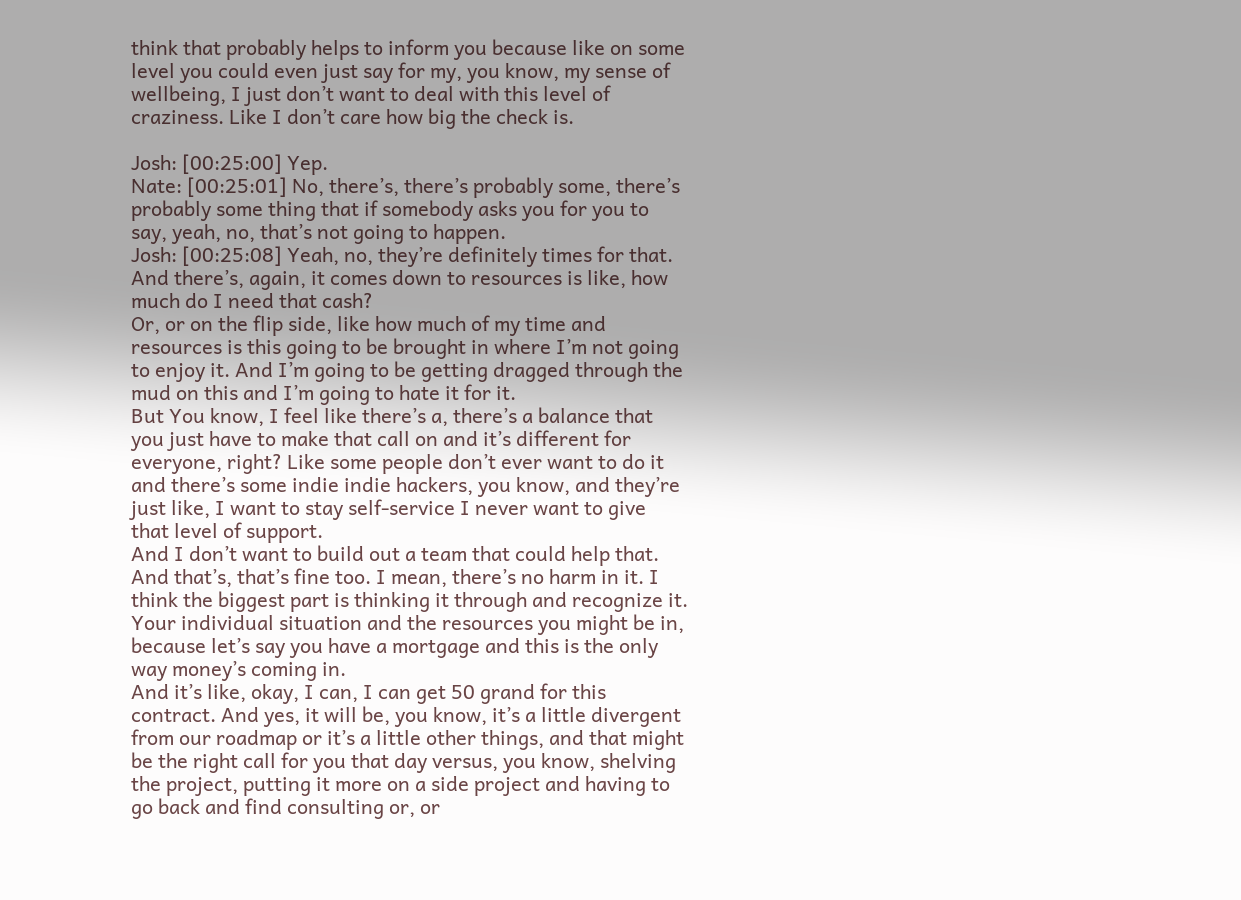think that probably helps to inform you because like on some level you could even just say for my, you know, my sense of wellbeing, I just don’t want to deal with this level of craziness. Like I don’t care how big the check is.

Josh: [00:25:00] Yep.
Nate: [00:25:01] No, there’s, there’s probably some, there’s probably some thing that if somebody asks you for you to say, yeah, no, that’s not going to happen.
Josh: [00:25:08] Yeah, no, they’re definitely times for that. And there’s, again, it comes down to resources is like, how much do I need that cash?
Or, or on the flip side, like how much of my time and resources is this going to be brought in where I’m not going to enjoy it. And I’m going to be getting dragged through the mud on this and I’m going to hate it for it.
But You know, I feel like there’s a, there’s a balance that you just have to make that call on and it’s different for everyone, right? Like some people don’t ever want to do it and there’s some indie indie hackers, you know, and they’re just like, I want to stay self-service I never want to give that level of support.
And I don’t want to build out a team that could help that. And that’s, that’s fine too. I mean, there’s no harm in it. I think the biggest part is thinking it through and recognize it. Your individual situation and the resources you might be in, because let’s say you have a mortgage and this is the only way money’s coming in.
And it’s like, okay, I can, I can get 50 grand for this contract. And yes, it will be, you know, it’s a little divergent from our roadmap or it’s a little other things, and that might be the right call for you that day versus, you know, shelving the project, putting it more on a side project and having to go back and find consulting or, or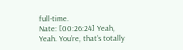full-time.
Nate: [00:26:24] Yeah, Yeah. You’re, that’s totally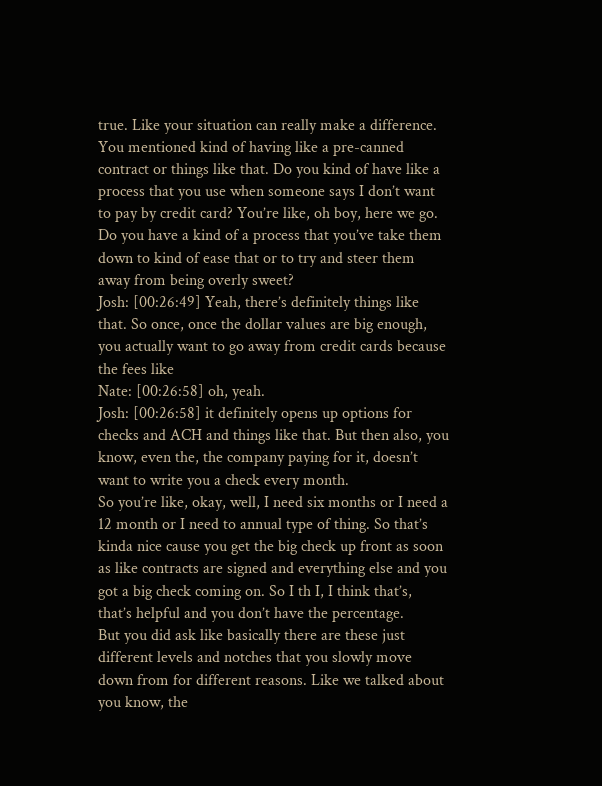true. Like your situation can really make a difference. You mentioned kind of having like a pre-canned contract or things like that. Do you kind of have like a process that you use when someone says I don’t want to pay by credit card? You’re like, oh boy, here we go. Do you have a kind of a process that you’ve take them down to kind of ease that or to try and steer them away from being overly sweet?
Josh: [00:26:49] Yeah, there’s definitely things like that. So once, once the dollar values are big enough, you actually want to go away from credit cards because the fees like
Nate: [00:26:58] oh, yeah.
Josh: [00:26:58] it definitely opens up options for checks and ACH and things like that. But then also, you know, even the, the company paying for it, doesn’t want to write you a check every month.
So you’re like, okay, well, I need six months or I need a 12 month or I need to annual type of thing. So that’s kinda nice cause you get the big check up front as soon as like contracts are signed and everything else and you got a big check coming on. So I th I, I think that’s, that’s helpful and you don’t have the percentage.
But you did ask like basically there are these just different levels and notches that you slowly move down from for different reasons. Like we talked about you know, the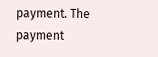payment. The payment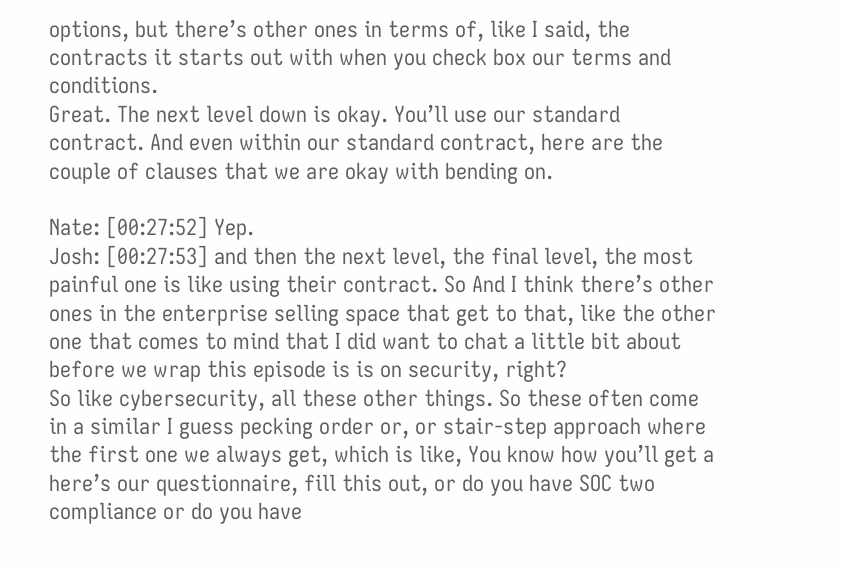options, but there’s other ones in terms of, like I said, the contracts it starts out with when you check box our terms and conditions.
Great. The next level down is okay. You’ll use our standard contract. And even within our standard contract, here are the couple of clauses that we are okay with bending on.

Nate: [00:27:52] Yep.
Josh: [00:27:53] and then the next level, the final level, the most painful one is like using their contract. So And I think there’s other ones in the enterprise selling space that get to that, like the other one that comes to mind that I did want to chat a little bit about before we wrap this episode is is on security, right?
So like cybersecurity, all these other things. So these often come in a similar I guess pecking order or, or stair-step approach where the first one we always get, which is like, You know how you’ll get a here’s our questionnaire, fill this out, or do you have SOC two compliance or do you have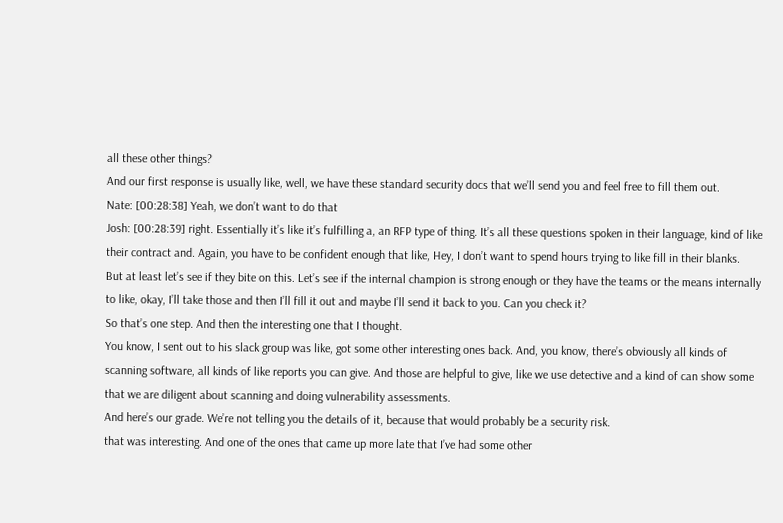all these other things?
And our first response is usually like, well, we have these standard security docs that we’ll send you and feel free to fill them out.
Nate: [00:28:38] Yeah, we don’t want to do that
Josh: [00:28:39] right. Essentially it’s like it’s fulfilling a, an RFP type of thing. It’s all these questions spoken in their language, kind of like their contract and. Again, you have to be confident enough that like, Hey, I don’t want to spend hours trying to like fill in their blanks.
But at least let’s see if they bite on this. Let’s see if the internal champion is strong enough or they have the teams or the means internally to like, okay, I’ll take those and then I’ll fill it out and maybe I’ll send it back to you. Can you check it?
So that’s one step. And then the interesting one that I thought.
You know, I sent out to his slack group was like, got some other interesting ones back. And, you know, there’s obviously all kinds of scanning software, all kinds of like reports you can give. And those are helpful to give, like we use detective and a kind of can show some that we are diligent about scanning and doing vulnerability assessments.
And here’s our grade. We’re not telling you the details of it, because that would probably be a security risk.
that was interesting. And one of the ones that came up more late that I’ve had some other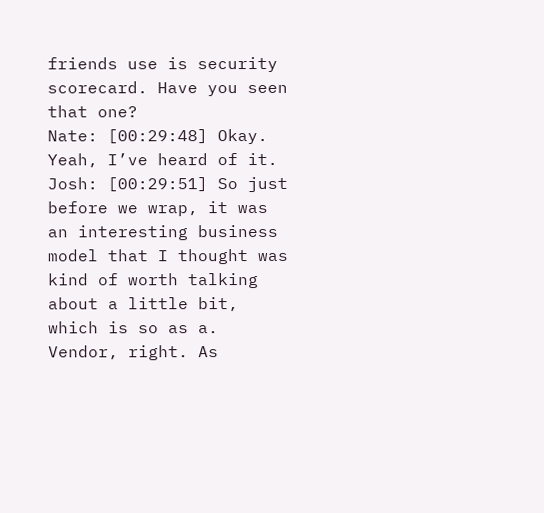friends use is security scorecard. Have you seen that one?
Nate: [00:29:48] Okay. Yeah, I’ve heard of it.
Josh: [00:29:51] So just before we wrap, it was an interesting business model that I thought was kind of worth talking about a little bit, which is so as a. Vendor, right. As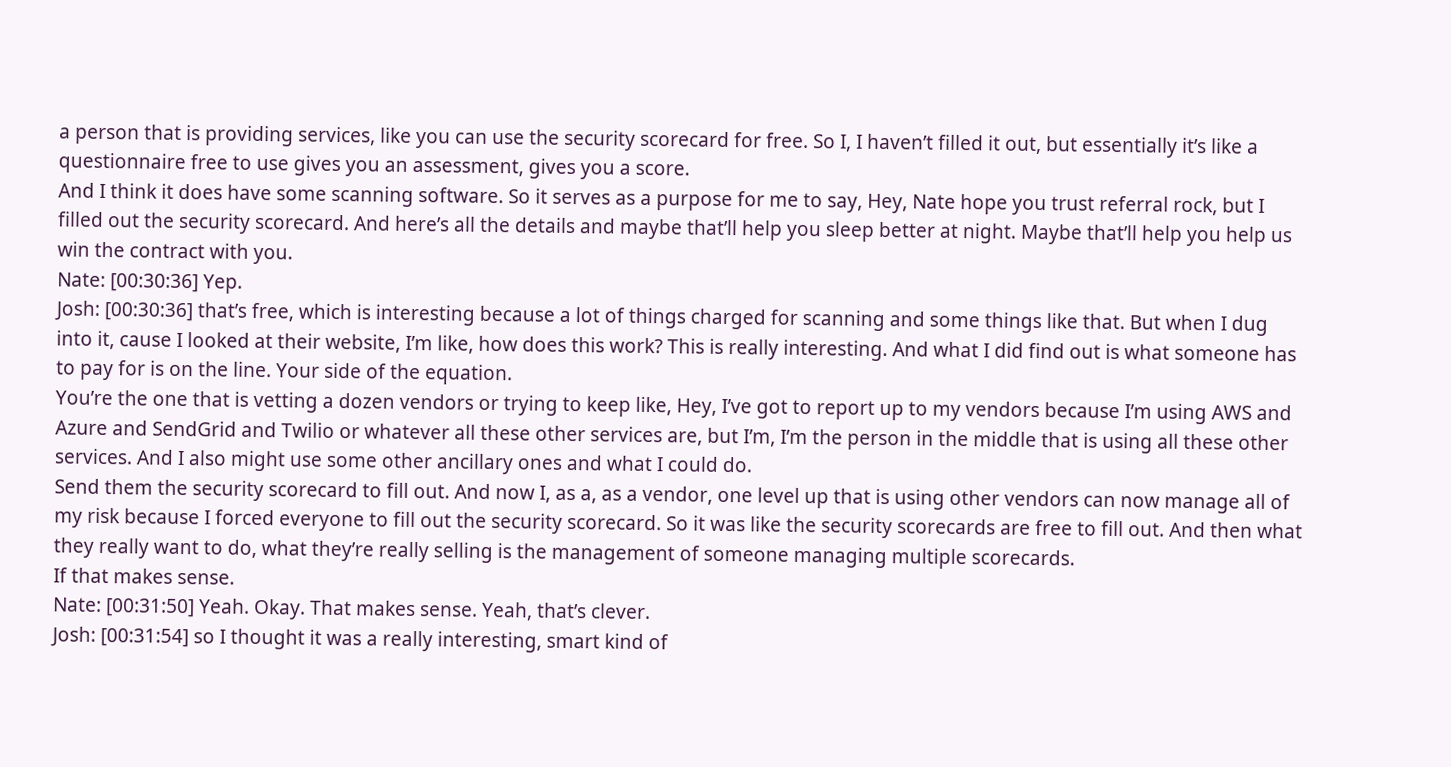a person that is providing services, like you can use the security scorecard for free. So I, I haven’t filled it out, but essentially it’s like a questionnaire free to use gives you an assessment, gives you a score.
And I think it does have some scanning software. So it serves as a purpose for me to say, Hey, Nate hope you trust referral rock, but I filled out the security scorecard. And here’s all the details and maybe that’ll help you sleep better at night. Maybe that’ll help you help us win the contract with you.
Nate: [00:30:36] Yep.
Josh: [00:30:36] that’s free, which is interesting because a lot of things charged for scanning and some things like that. But when I dug into it, cause I looked at their website, I’m like, how does this work? This is really interesting. And what I did find out is what someone has to pay for is on the line. Your side of the equation.
You’re the one that is vetting a dozen vendors or trying to keep like, Hey, I’ve got to report up to my vendors because I’m using AWS and Azure and SendGrid and Twilio or whatever all these other services are, but I’m, I’m the person in the middle that is using all these other services. And I also might use some other ancillary ones and what I could do.
Send them the security scorecard to fill out. And now I, as a, as a vendor, one level up that is using other vendors can now manage all of my risk because I forced everyone to fill out the security scorecard. So it was like the security scorecards are free to fill out. And then what they really want to do, what they’re really selling is the management of someone managing multiple scorecards.
If that makes sense.
Nate: [00:31:50] Yeah. Okay. That makes sense. Yeah, that’s clever.
Josh: [00:31:54] so I thought it was a really interesting, smart kind of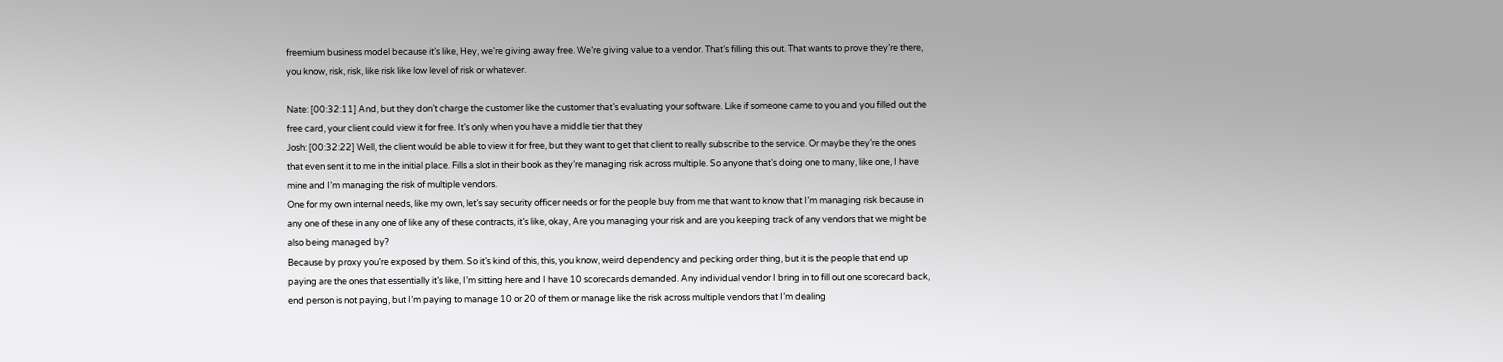freemium business model because it’s like, Hey, we’re giving away free. We’re giving value to a vendor. That’s filling this out. That wants to prove they’re there, you know, risk, risk, like risk like low level of risk or whatever.

Nate: [00:32:11] And, but they don’t charge the customer like the customer that’s evaluating your software. Like if someone came to you and you filled out the free card, your client could view it for free. It’s only when you have a middle tier that they
Josh: [00:32:22] Well, the client would be able to view it for free, but they want to get that client to really subscribe to the service. Or maybe they’re the ones that even sent it to me in the initial place. Fills a slot in their book as they’re managing risk across multiple. So anyone that’s doing one to many, like one, I have mine and I’m managing the risk of multiple vendors.
One for my own internal needs, like my own, let’s say security officer needs or for the people buy from me that want to know that I’m managing risk because in any one of these in any one of like any of these contracts, it’s like, okay, Are you managing your risk and are you keeping track of any vendors that we might be also being managed by?
Because by proxy you’re exposed by them. So it’s kind of this, this, you know, weird dependency and pecking order thing, but it is the people that end up paying are the ones that essentially it’s like, I’m sitting here and I have 10 scorecards demanded. Any individual vendor I bring in to fill out one scorecard back, end person is not paying, but I’m paying to manage 10 or 20 of them or manage like the risk across multiple vendors that I’m dealing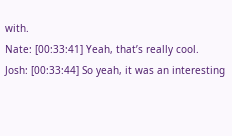with.
Nate: [00:33:41] Yeah, that’s really cool.
Josh: [00:33:44] So yeah, it was an interesting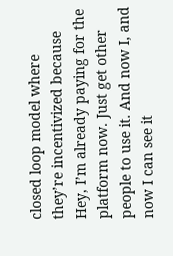closed loop model where they’re incentivized because Hey, I’m already paying for the platform now. Just get other people to use it. And now I, and now I can see it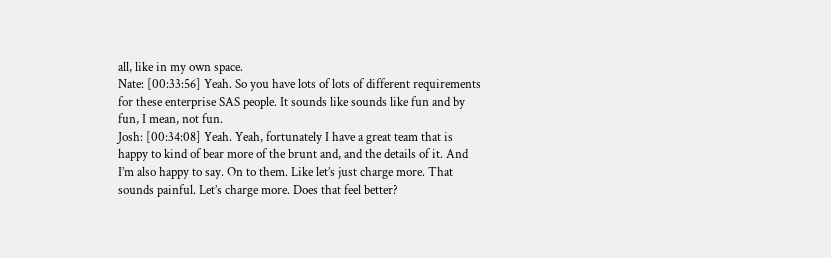all, like in my own space.
Nate: [00:33:56] Yeah. So you have lots of lots of different requirements for these enterprise SAS people. It sounds like sounds like fun and by fun, I mean, not fun.
Josh: [00:34:08] Yeah. Yeah, fortunately I have a great team that is happy to kind of bear more of the brunt and, and the details of it. And I’m also happy to say. On to them. Like let’s just charge more. That sounds painful. Let’s charge more. Does that feel better?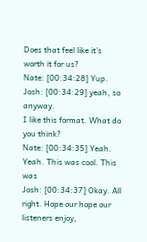Does that feel like it’s worth it for us?
Nate: [00:34:28] Yup.
Josh: [00:34:29] yeah, so anyway.
I like this format. What do you think?
Nate: [00:34:35] Yeah. Yeah. This was cool. This was
Josh: [00:34:37] Okay. All right. Hope our hope our listeners enjoy,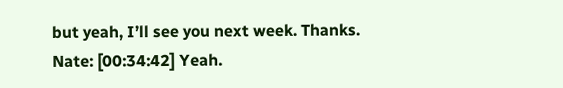but yeah, I’ll see you next week. Thanks.
Nate: [00:34:42] Yeah.